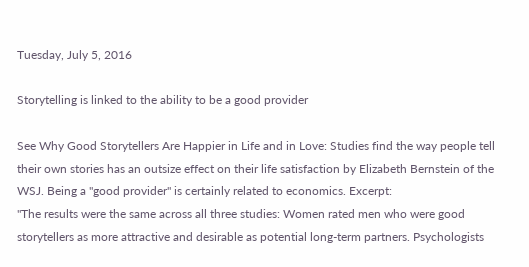Tuesday, July 5, 2016

Storytelling is linked to the ability to be a good provider

See Why Good Storytellers Are Happier in Life and in Love: Studies find the way people tell their own stories has an outsize effect on their life satisfaction by Elizabeth Bernstein of the WSJ. Being a "good provider" is certainly related to economics. Excerpt:
"The results were the same across all three studies: Women rated men who were good storytellers as more attractive and desirable as potential long-term partners. Psychologists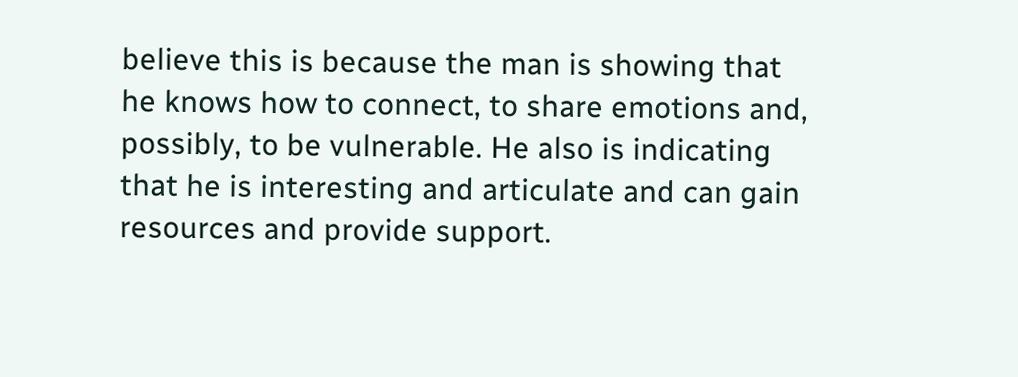believe this is because the man is showing that he knows how to connect, to share emotions and, possibly, to be vulnerable. He also is indicating that he is interesting and articulate and can gain resources and provide support.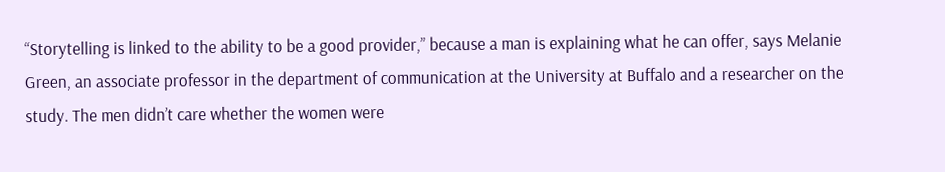“Storytelling is linked to the ability to be a good provider,” because a man is explaining what he can offer, says Melanie Green, an associate professor in the department of communication at the University at Buffalo and a researcher on the study. The men didn’t care whether the women were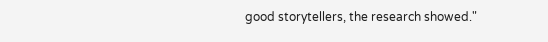good storytellers, the research showed."